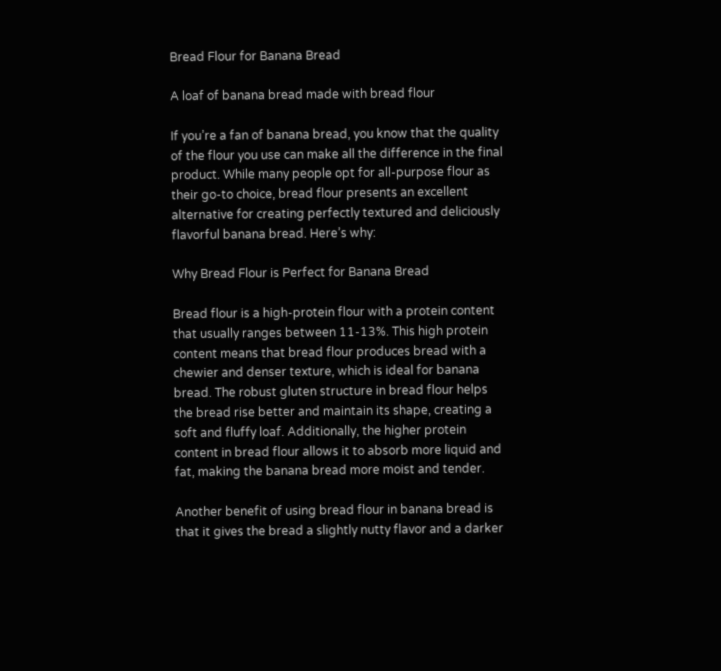Bread Flour for Banana Bread

A loaf of banana bread made with bread flour

If you’re a fan of banana bread, you know that the quality of the flour you use can make all the difference in the final product. While many people opt for all-purpose flour as their go-to choice, bread flour presents an excellent alternative for creating perfectly textured and deliciously flavorful banana bread. Here’s why:

Why Bread Flour is Perfect for Banana Bread

Bread flour is a high-protein flour with a protein content that usually ranges between 11-13%. This high protein content means that bread flour produces bread with a chewier and denser texture, which is ideal for banana bread. The robust gluten structure in bread flour helps the bread rise better and maintain its shape, creating a soft and fluffy loaf. Additionally, the higher protein content in bread flour allows it to absorb more liquid and fat, making the banana bread more moist and tender.

Another benefit of using bread flour in banana bread is that it gives the bread a slightly nutty flavor and a darker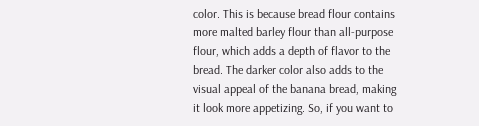color. This is because bread flour contains more malted barley flour than all-purpose flour, which adds a depth of flavor to the bread. The darker color also adds to the visual appeal of the banana bread, making it look more appetizing. So, if you want to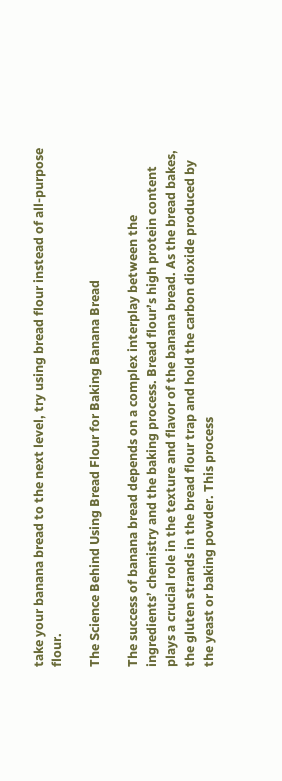take your banana bread to the next level, try using bread flour instead of all-purpose flour.

The Science Behind Using Bread Flour for Baking Banana Bread

The success of banana bread depends on a complex interplay between the ingredients’ chemistry and the baking process. Bread flour’s high protein content plays a crucial role in the texture and flavor of the banana bread. As the bread bakes, the gluten strands in the bread flour trap and hold the carbon dioxide produced by the yeast or baking powder. This process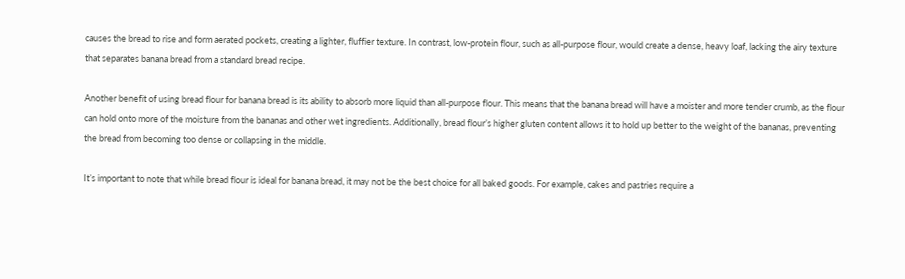causes the bread to rise and form aerated pockets, creating a lighter, fluffier texture. In contrast, low-protein flour, such as all-purpose flour, would create a dense, heavy loaf, lacking the airy texture that separates banana bread from a standard bread recipe.

Another benefit of using bread flour for banana bread is its ability to absorb more liquid than all-purpose flour. This means that the banana bread will have a moister and more tender crumb, as the flour can hold onto more of the moisture from the bananas and other wet ingredients. Additionally, bread flour’s higher gluten content allows it to hold up better to the weight of the bananas, preventing the bread from becoming too dense or collapsing in the middle.

It’s important to note that while bread flour is ideal for banana bread, it may not be the best choice for all baked goods. For example, cakes and pastries require a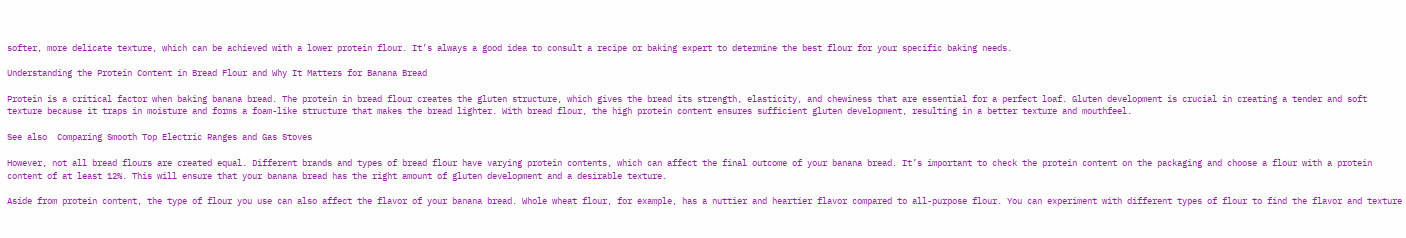softer, more delicate texture, which can be achieved with a lower protein flour. It’s always a good idea to consult a recipe or baking expert to determine the best flour for your specific baking needs.

Understanding the Protein Content in Bread Flour and Why It Matters for Banana Bread

Protein is a critical factor when baking banana bread. The protein in bread flour creates the gluten structure, which gives the bread its strength, elasticity, and chewiness that are essential for a perfect loaf. Gluten development is crucial in creating a tender and soft texture because it traps in moisture and forms a foam-like structure that makes the bread lighter. With bread flour, the high protein content ensures sufficient gluten development, resulting in a better texture and mouthfeel.

See also  Comparing Smooth Top Electric Ranges and Gas Stoves

However, not all bread flours are created equal. Different brands and types of bread flour have varying protein contents, which can affect the final outcome of your banana bread. It’s important to check the protein content on the packaging and choose a flour with a protein content of at least 12%. This will ensure that your banana bread has the right amount of gluten development and a desirable texture.

Aside from protein content, the type of flour you use can also affect the flavor of your banana bread. Whole wheat flour, for example, has a nuttier and heartier flavor compared to all-purpose flour. You can experiment with different types of flour to find the flavor and texture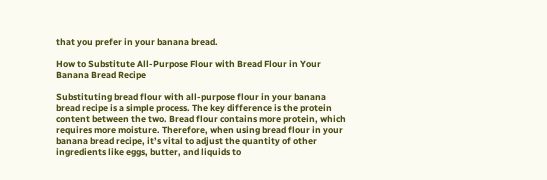that you prefer in your banana bread.

How to Substitute All-Purpose Flour with Bread Flour in Your Banana Bread Recipe

Substituting bread flour with all-purpose flour in your banana bread recipe is a simple process. The key difference is the protein content between the two. Bread flour contains more protein, which requires more moisture. Therefore, when using bread flour in your banana bread recipe, it’s vital to adjust the quantity of other ingredients like eggs, butter, and liquids to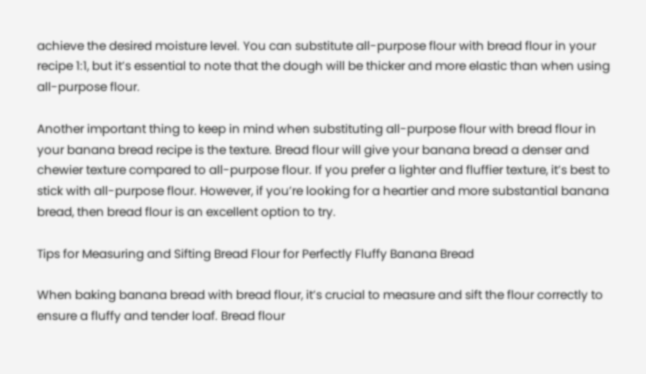achieve the desired moisture level. You can substitute all-purpose flour with bread flour in your recipe 1:1, but it’s essential to note that the dough will be thicker and more elastic than when using all-purpose flour.

Another important thing to keep in mind when substituting all-purpose flour with bread flour in your banana bread recipe is the texture. Bread flour will give your banana bread a denser and chewier texture compared to all-purpose flour. If you prefer a lighter and fluffier texture, it’s best to stick with all-purpose flour. However, if you’re looking for a heartier and more substantial banana bread, then bread flour is an excellent option to try.

Tips for Measuring and Sifting Bread Flour for Perfectly Fluffy Banana Bread

When baking banana bread with bread flour, it’s crucial to measure and sift the flour correctly to ensure a fluffy and tender loaf. Bread flour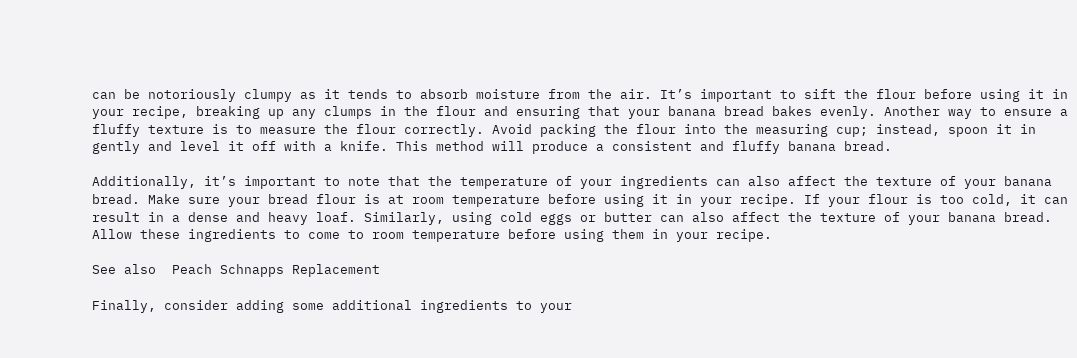can be notoriously clumpy as it tends to absorb moisture from the air. It’s important to sift the flour before using it in your recipe, breaking up any clumps in the flour and ensuring that your banana bread bakes evenly. Another way to ensure a fluffy texture is to measure the flour correctly. Avoid packing the flour into the measuring cup; instead, spoon it in gently and level it off with a knife. This method will produce a consistent and fluffy banana bread.

Additionally, it’s important to note that the temperature of your ingredients can also affect the texture of your banana bread. Make sure your bread flour is at room temperature before using it in your recipe. If your flour is too cold, it can result in a dense and heavy loaf. Similarly, using cold eggs or butter can also affect the texture of your banana bread. Allow these ingredients to come to room temperature before using them in your recipe.

See also  Peach Schnapps Replacement

Finally, consider adding some additional ingredients to your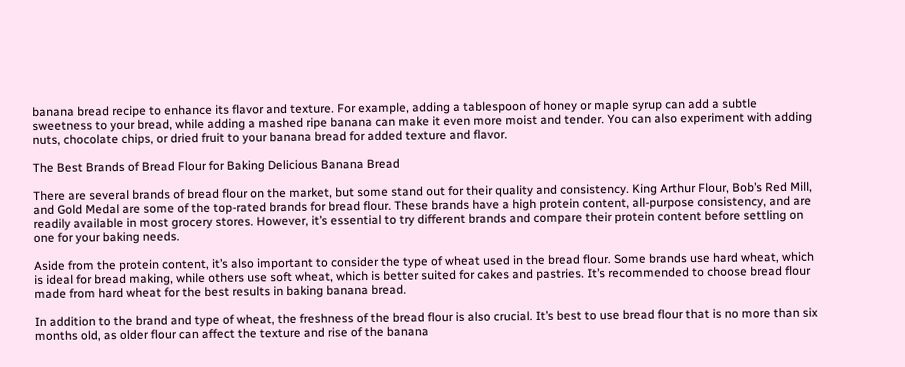banana bread recipe to enhance its flavor and texture. For example, adding a tablespoon of honey or maple syrup can add a subtle sweetness to your bread, while adding a mashed ripe banana can make it even more moist and tender. You can also experiment with adding nuts, chocolate chips, or dried fruit to your banana bread for added texture and flavor.

The Best Brands of Bread Flour for Baking Delicious Banana Bread

There are several brands of bread flour on the market, but some stand out for their quality and consistency. King Arthur Flour, Bob’s Red Mill, and Gold Medal are some of the top-rated brands for bread flour. These brands have a high protein content, all-purpose consistency, and are readily available in most grocery stores. However, it’s essential to try different brands and compare their protein content before settling on one for your baking needs.

Aside from the protein content, it’s also important to consider the type of wheat used in the bread flour. Some brands use hard wheat, which is ideal for bread making, while others use soft wheat, which is better suited for cakes and pastries. It’s recommended to choose bread flour made from hard wheat for the best results in baking banana bread.

In addition to the brand and type of wheat, the freshness of the bread flour is also crucial. It’s best to use bread flour that is no more than six months old, as older flour can affect the texture and rise of the banana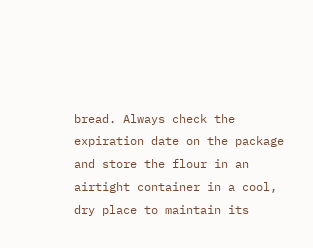bread. Always check the expiration date on the package and store the flour in an airtight container in a cool, dry place to maintain its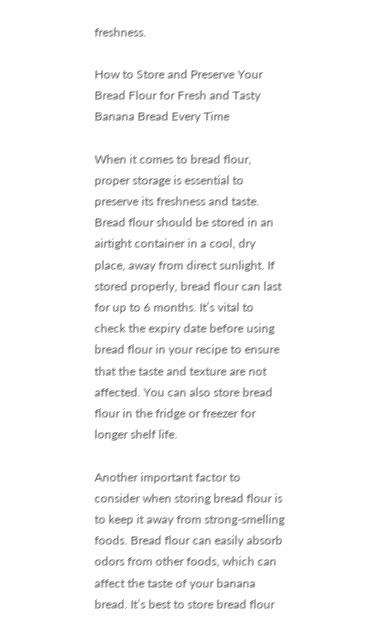freshness.

How to Store and Preserve Your Bread Flour for Fresh and Tasty Banana Bread Every Time

When it comes to bread flour, proper storage is essential to preserve its freshness and taste. Bread flour should be stored in an airtight container in a cool, dry place, away from direct sunlight. If stored properly, bread flour can last for up to 6 months. It’s vital to check the expiry date before using bread flour in your recipe to ensure that the taste and texture are not affected. You can also store bread flour in the fridge or freezer for longer shelf life.

Another important factor to consider when storing bread flour is to keep it away from strong-smelling foods. Bread flour can easily absorb odors from other foods, which can affect the taste of your banana bread. It’s best to store bread flour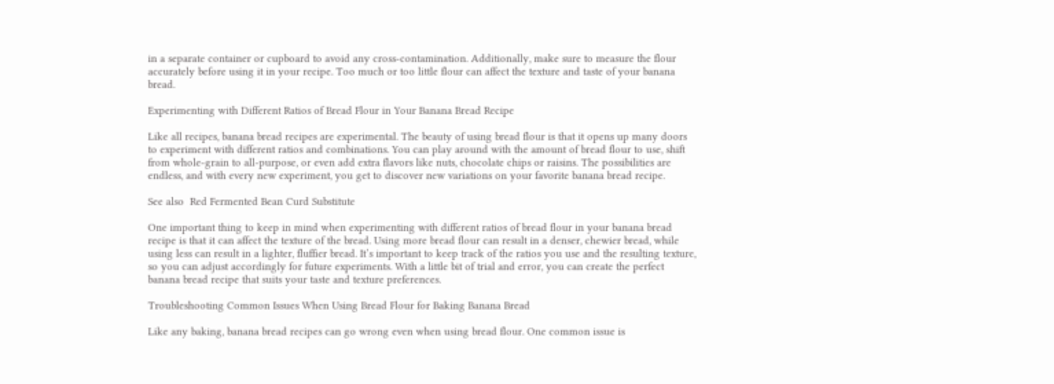in a separate container or cupboard to avoid any cross-contamination. Additionally, make sure to measure the flour accurately before using it in your recipe. Too much or too little flour can affect the texture and taste of your banana bread.

Experimenting with Different Ratios of Bread Flour in Your Banana Bread Recipe

Like all recipes, banana bread recipes are experimental. The beauty of using bread flour is that it opens up many doors to experiment with different ratios and combinations. You can play around with the amount of bread flour to use, shift from whole-grain to all-purpose, or even add extra flavors like nuts, chocolate chips or raisins. The possibilities are endless, and with every new experiment, you get to discover new variations on your favorite banana bread recipe.

See also  Red Fermented Bean Curd Substitute

One important thing to keep in mind when experimenting with different ratios of bread flour in your banana bread recipe is that it can affect the texture of the bread. Using more bread flour can result in a denser, chewier bread, while using less can result in a lighter, fluffier bread. It’s important to keep track of the ratios you use and the resulting texture, so you can adjust accordingly for future experiments. With a little bit of trial and error, you can create the perfect banana bread recipe that suits your taste and texture preferences.

Troubleshooting Common Issues When Using Bread Flour for Baking Banana Bread

Like any baking, banana bread recipes can go wrong even when using bread flour. One common issue is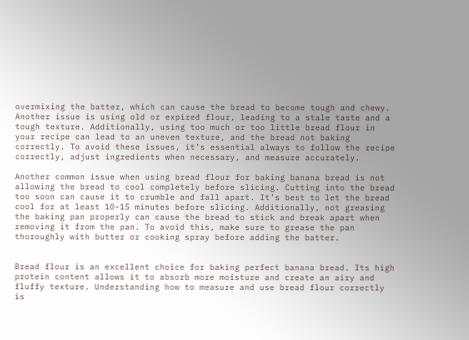overmixing the batter, which can cause the bread to become tough and chewy. Another issue is using old or expired flour, leading to a stale taste and a tough texture. Additionally, using too much or too little bread flour in your recipe can lead to an uneven texture, and the bread not baking correctly. To avoid these issues, it’s essential always to follow the recipe correctly, adjust ingredients when necessary, and measure accurately.

Another common issue when using bread flour for baking banana bread is not allowing the bread to cool completely before slicing. Cutting into the bread too soon can cause it to crumble and fall apart. It’s best to let the bread cool for at least 10-15 minutes before slicing. Additionally, not greasing the baking pan properly can cause the bread to stick and break apart when removing it from the pan. To avoid this, make sure to grease the pan thoroughly with butter or cooking spray before adding the batter.


Bread flour is an excellent choice for baking perfect banana bread. Its high protein content allows it to absorb more moisture and create an airy and fluffy texture. Understanding how to measure and use bread flour correctly is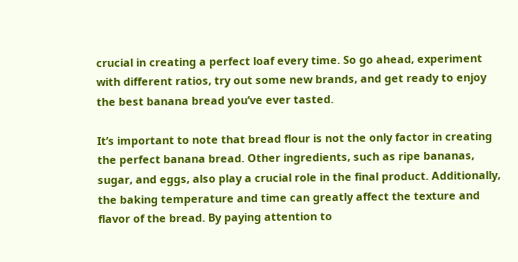crucial in creating a perfect loaf every time. So go ahead, experiment with different ratios, try out some new brands, and get ready to enjoy the best banana bread you’ve ever tasted.

It’s important to note that bread flour is not the only factor in creating the perfect banana bread. Other ingredients, such as ripe bananas, sugar, and eggs, also play a crucial role in the final product. Additionally, the baking temperature and time can greatly affect the texture and flavor of the bread. By paying attention to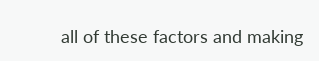all of these factors and making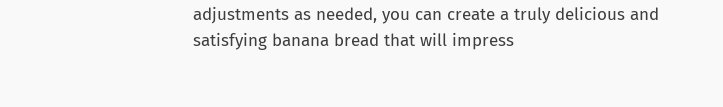adjustments as needed, you can create a truly delicious and satisfying banana bread that will impress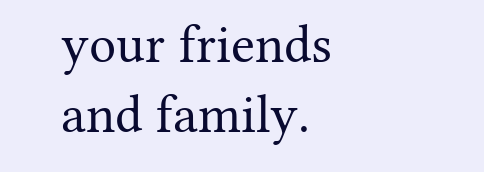your friends and family.